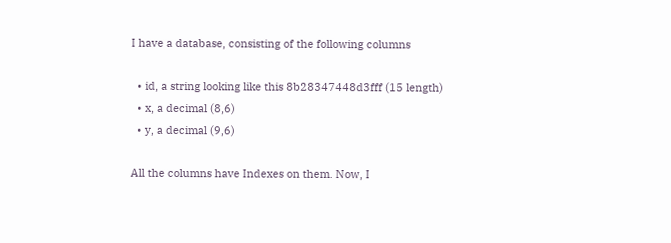I have a database, consisting of the following columns

  • id, a string looking like this 8b28347448d3fff (15 length)
  • x, a decimal (8,6)
  • y, a decimal (9,6)

All the columns have Indexes on them. Now, I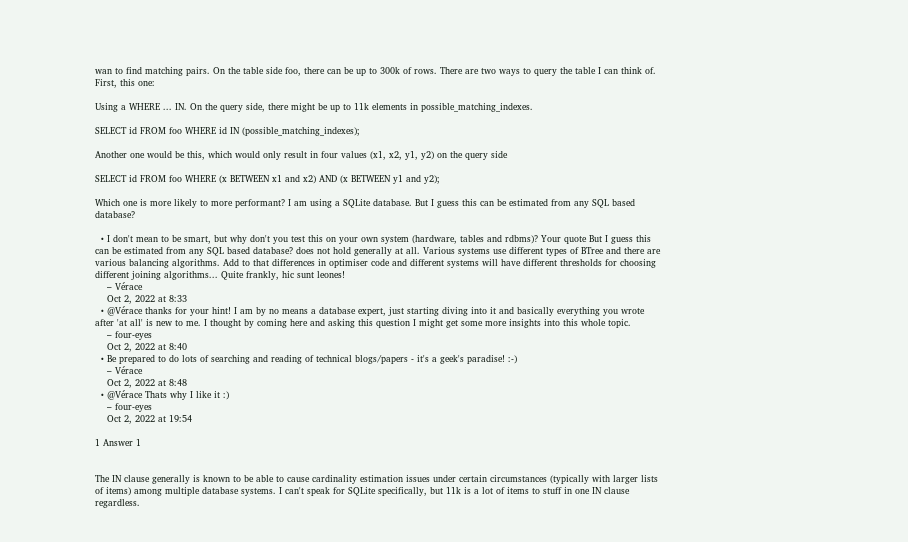wan to find matching pairs. On the table side foo, there can be up to 300k of rows. There are two ways to query the table I can think of. First, this one:

Using a WHERE ... IN. On the query side, there might be up to 11k elements in possible_matching_indexes.

SELECT id FROM foo WHERE id IN (possible_matching_indexes);

Another one would be this, which would only result in four values (x1, x2, y1, y2) on the query side

SELECT id FROM foo WHERE (x BETWEEN x1 and x2) AND (x BETWEEN y1 and y2);

Which one is more likely to more performant? I am using a SQLite database. But I guess this can be estimated from any SQL based database?

  • I don't mean to be smart, but why don't you test this on your own system (hardware, tables and rdbms)? Your quote But I guess this can be estimated from any SQL based database? does not hold generally at all. Various systems use different types of BTree and there are various balancing algorithms. Add to that differences in optimiser code and different systems will have different thresholds for choosing different joining algorithms... Quite frankly, hic sunt leones!
    – Vérace
    Oct 2, 2022 at 8:33
  • @Vérace thanks for your hint! I am by no means a database expert, just starting diving into it and basically everything you wrote after 'at all' is new to me. I thought by coming here and asking this question I might get some more insights into this whole topic.
    – four-eyes
    Oct 2, 2022 at 8:40
  • Be prepared to do lots of searching and reading of technical blogs/papers - it's a geek's paradise! :-)
    – Vérace
    Oct 2, 2022 at 8:48
  • @Vérace Thats why I like it :)
    – four-eyes
    Oct 2, 2022 at 19:54

1 Answer 1


The IN clause generally is known to be able to cause cardinality estimation issues under certain circumstances (typically with larger lists of items) among multiple database systems. I can't speak for SQLite specifically, but 11k is a lot of items to stuff in one IN clause regardless.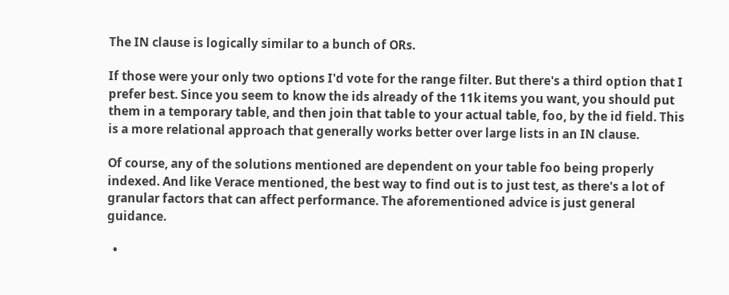The IN clause is logically similar to a bunch of ORs.

If those were your only two options I'd vote for the range filter. But there's a third option that I prefer best. Since you seem to know the ids already of the 11k items you want, you should put them in a temporary table, and then join that table to your actual table, foo, by the id field. This is a more relational approach that generally works better over large lists in an IN clause.

Of course, any of the solutions mentioned are dependent on your table foo being properly indexed. And like Verace mentioned, the best way to find out is to just test, as there's a lot of granular factors that can affect performance. The aforementioned advice is just general guidance.

  •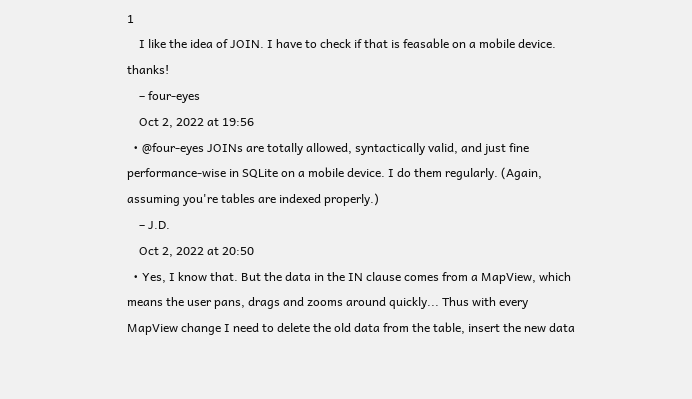1
    I like the idea of JOIN. I have to check if that is feasable on a mobile device. thanks!
    – four-eyes
    Oct 2, 2022 at 19:56
  • @four-eyes JOINs are totally allowed, syntactically valid, and just fine performance-wise in SQLite on a mobile device. I do them regularly. (Again, assuming you're tables are indexed properly.)
    – J.D.
    Oct 2, 2022 at 20:50
  • Yes, I know that. But the data in the IN clause comes from a MapView, which means the user pans, drags and zooms around quickly... Thus with every MapView change I need to delete the old data from the table, insert the new data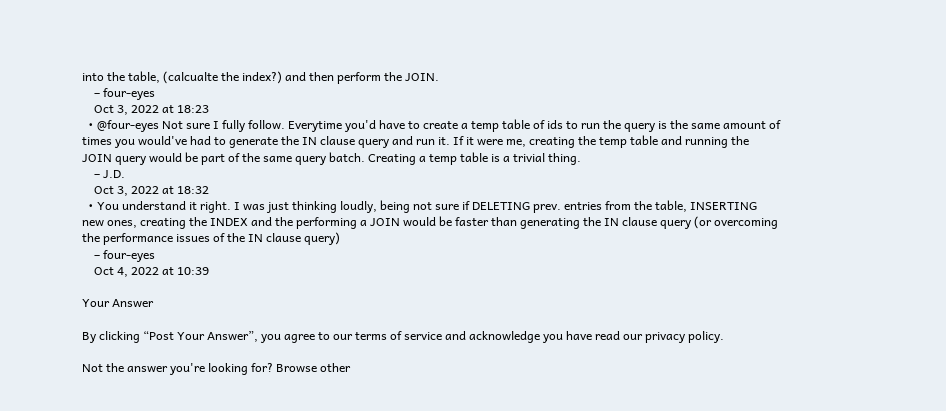into the table, (calcualte the index?) and then perform the JOIN.
    – four-eyes
    Oct 3, 2022 at 18:23
  • @four-eyes Not sure I fully follow. Everytime you'd have to create a temp table of ids to run the query is the same amount of times you would've had to generate the IN clause query and run it. If it were me, creating the temp table and running the JOIN query would be part of the same query batch. Creating a temp table is a trivial thing.
    – J.D.
    Oct 3, 2022 at 18:32
  • You understand it right. I was just thinking loudly, being not sure if DELETING prev. entries from the table, INSERTING new ones, creating the INDEX and the performing a JOIN would be faster than generating the IN clause query (or overcoming the performance issues of the IN clause query)
    – four-eyes
    Oct 4, 2022 at 10:39

Your Answer

By clicking “Post Your Answer”, you agree to our terms of service and acknowledge you have read our privacy policy.

Not the answer you're looking for? Browse other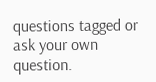questions tagged or ask your own question.